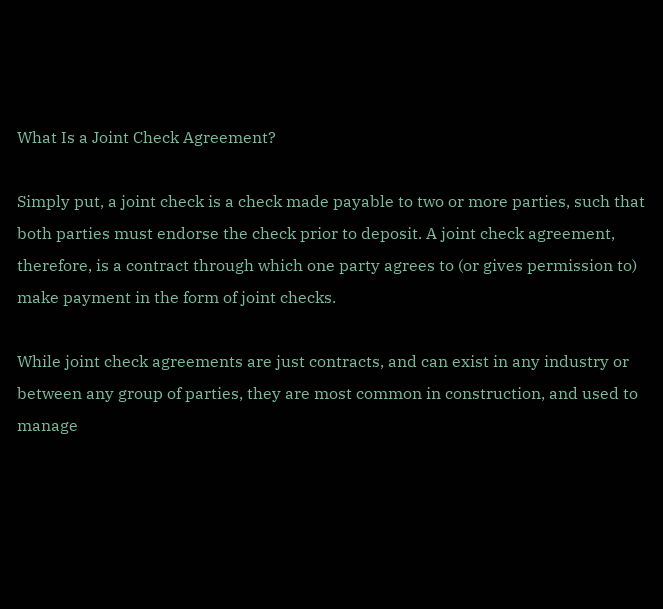What Is a Joint Check Agreement?

Simply put, a joint check is a check made payable to two or more parties, such that both parties must endorse the check prior to deposit. A joint check agreement, therefore, is a contract through which one party agrees to (or gives permission to) make payment in the form of joint checks.

While joint check agreements are just contracts, and can exist in any industry or between any group of parties, they are most common in construction, and used to manage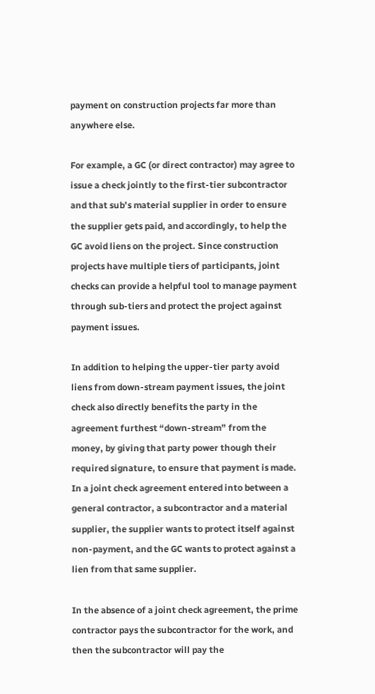payment on construction projects far more than anywhere else.

For example, a GC (or direct contractor) may agree to issue a check jointly to the first-tier subcontractor and that sub’s material supplier in order to ensure the supplier gets paid, and accordingly, to help the GC avoid liens on the project. Since construction projects have multiple tiers of participants, joint checks can provide a helpful tool to manage payment through sub-tiers and protect the project against payment issues.

In addition to helping the upper-tier party avoid liens from down-stream payment issues, the joint check also directly benefits the party in the agreement furthest “down-stream” from the money, by giving that party power though their required signature, to ensure that payment is made. In a joint check agreement entered into between a general contractor, a subcontractor and a material supplier, the supplier wants to protect itself against non-payment, and the GC wants to protect against a lien from that same supplier.

In the absence of a joint check agreement, the prime contractor pays the subcontractor for the work, and then the subcontractor will pay the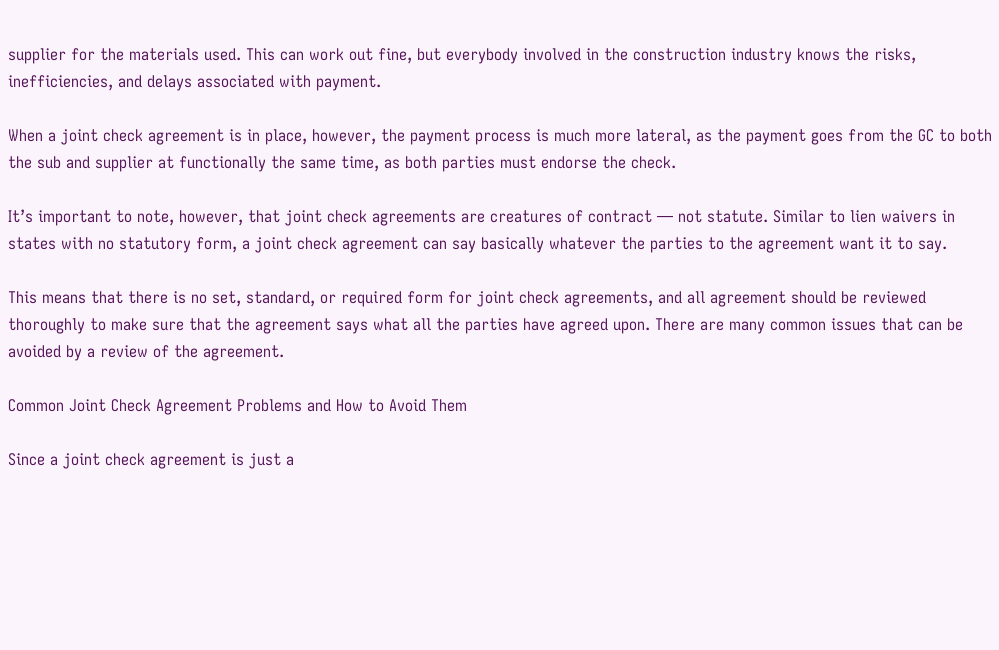supplier for the materials used. This can work out fine, but everybody involved in the construction industry knows the risks, inefficiencies, and delays associated with payment.

When a joint check agreement is in place, however, the payment process is much more lateral, as the payment goes from the GC to both the sub and supplier at functionally the same time, as both parties must endorse the check.

It’s important to note, however, that joint check agreements are creatures of contract — not statute. Similar to lien waivers in states with no statutory form, a joint check agreement can say basically whatever the parties to the agreement want it to say.

This means that there is no set, standard, or required form for joint check agreements, and all agreement should be reviewed thoroughly to make sure that the agreement says what all the parties have agreed upon. There are many common issues that can be avoided by a review of the agreement.

Common Joint Check Agreement Problems and How to Avoid Them

Since a joint check agreement is just a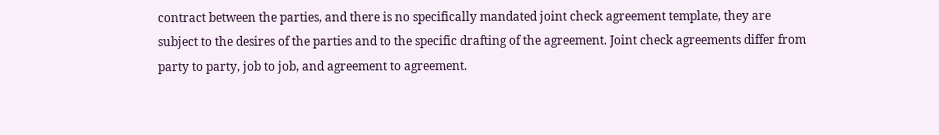contract between the parties, and there is no specifically mandated joint check agreement template, they are subject to the desires of the parties and to the specific drafting of the agreement. Joint check agreements differ from party to party, job to job, and agreement to agreement.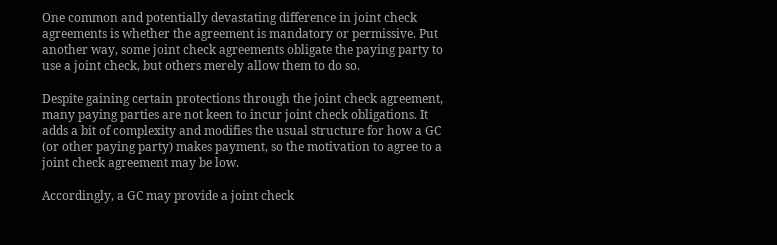One common and potentially devastating difference in joint check agreements is whether the agreement is mandatory or permissive. Put another way, some joint check agreements obligate the paying party to use a joint check, but others merely allow them to do so.

Despite gaining certain protections through the joint check agreement, many paying parties are not keen to incur joint check obligations. It adds a bit of complexity and modifies the usual structure for how a GC (or other paying party) makes payment, so the motivation to agree to a joint check agreement may be low.

Accordingly, a GC may provide a joint check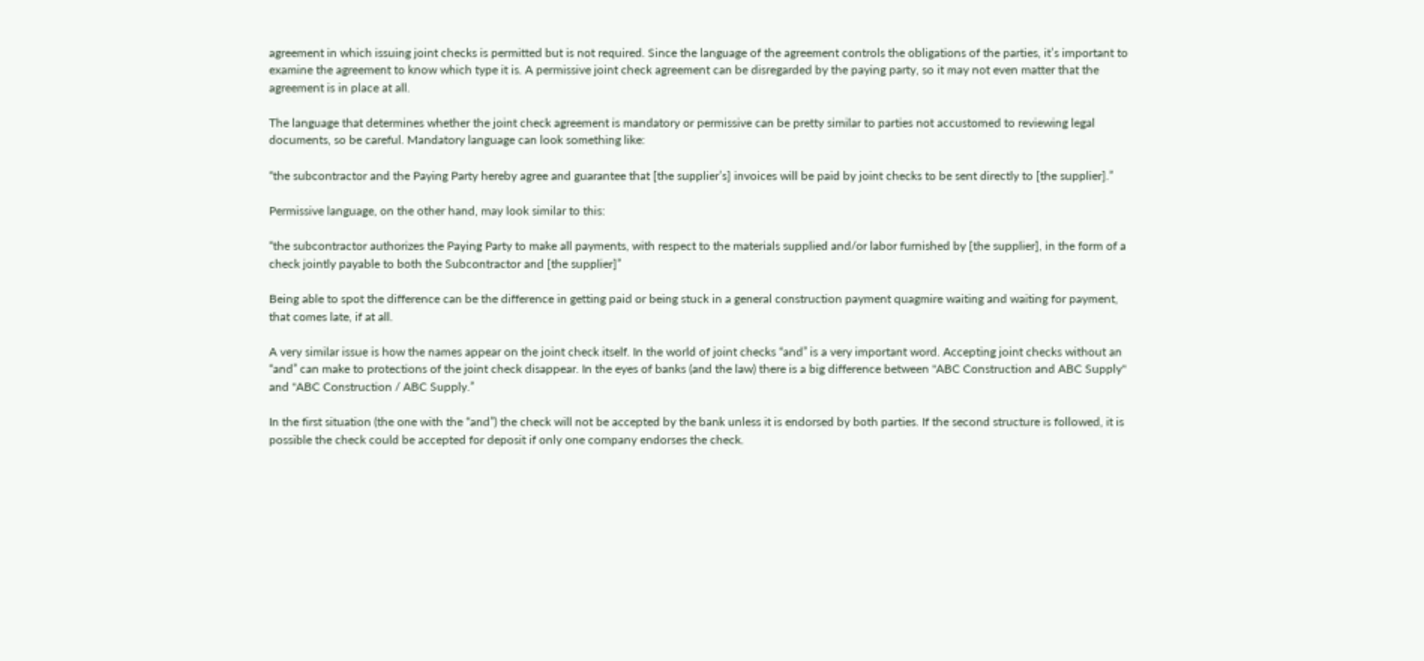agreement in which issuing joint checks is permitted but is not required. Since the language of the agreement controls the obligations of the parties, it’s important to examine the agreement to know which type it is. A permissive joint check agreement can be disregarded by the paying party, so it may not even matter that the agreement is in place at all.

The language that determines whether the joint check agreement is mandatory or permissive can be pretty similar to parties not accustomed to reviewing legal documents, so be careful. Mandatory language can look something like:

“the subcontractor and the Paying Party hereby agree and guarantee that [the supplier’s] invoices will be paid by joint checks to be sent directly to [the supplier].”

Permissive language, on the other hand, may look similar to this:

“the subcontractor authorizes the Paying Party to make all payments, with respect to the materials supplied and/or labor furnished by [the supplier], in the form of a check jointly payable to both the Subcontractor and [the supplier]”

Being able to spot the difference can be the difference in getting paid or being stuck in a general construction payment quagmire waiting and waiting for payment, that comes late, if at all.

A very similar issue is how the names appear on the joint check itself. In the world of joint checks “and” is a very important word. Accepting joint checks without an “and” can make to protections of the joint check disappear. In the eyes of banks (and the law) there is a big difference between "ABC Construction and ABC Supply" and "ABC Construction / ABC Supply.”

In the first situation (the one with the “and”) the check will not be accepted by the bank unless it is endorsed by both parties. If the second structure is followed, it is possible the check could be accepted for deposit if only one company endorses the check.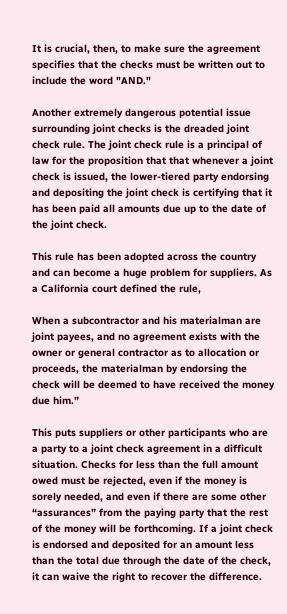It is crucial, then, to make sure the agreement specifies that the checks must be written out to include the word "AND."

Another extremely dangerous potential issue surrounding joint checks is the dreaded joint check rule. The joint check rule is a principal of law for the proposition that that whenever a joint check is issued, the lower-tiered party endorsing and depositing the joint check is certifying that it has been paid all amounts due up to the date of the joint check.

This rule has been adopted across the country and can become a huge problem for suppliers. As a California court defined the rule,

When a subcontractor and his materialman are joint payees, and no agreement exists with the owner or general contractor as to allocation or proceeds, the materialman by endorsing the check will be deemed to have received the money due him.”

This puts suppliers or other participants who are a party to a joint check agreement in a difficult situation. Checks for less than the full amount owed must be rejected, even if the money is sorely needed, and even if there are some other “assurances” from the paying party that the rest of the money will be forthcoming. If a joint check is endorsed and deposited for an amount less than the total due through the date of the check, it can waive the right to recover the difference.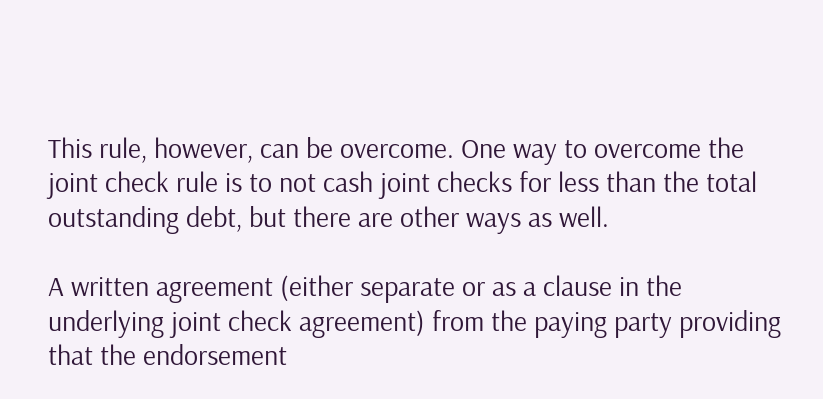This rule, however, can be overcome. One way to overcome the joint check rule is to not cash joint checks for less than the total outstanding debt, but there are other ways as well.

A written agreement (either separate or as a clause in the underlying joint check agreement) from the paying party providing that the endorsement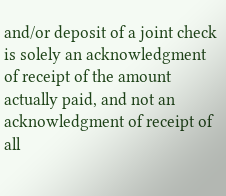and/or deposit of a joint check is solely an acknowledgment of receipt of the amount actually paid, and not an acknowledgment of receipt of all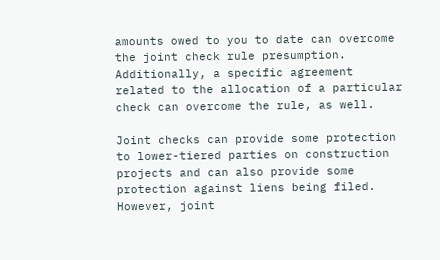amounts owed to you to date can overcome the joint check rule presumption. Additionally, a specific agreement related to the allocation of a particular check can overcome the rule, as well.

Joint checks can provide some protection to lower-tiered parties on construction projects and can also provide some protection against liens being filed. However, joint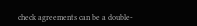check agreements can be a double-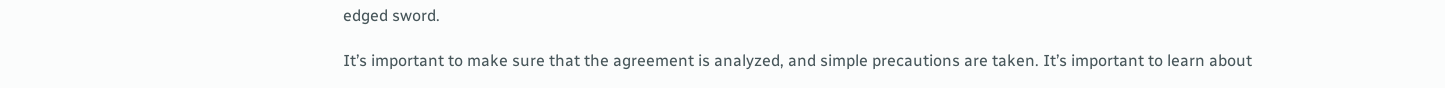edged sword.

It’s important to make sure that the agreement is analyzed, and simple precautions are taken. It’s important to learn about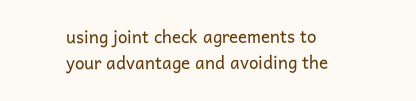using joint check agreements to your advantage and avoiding the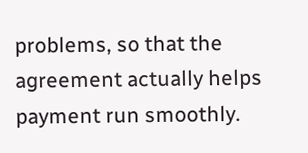problems, so that the agreement actually helps payment run smoothly.